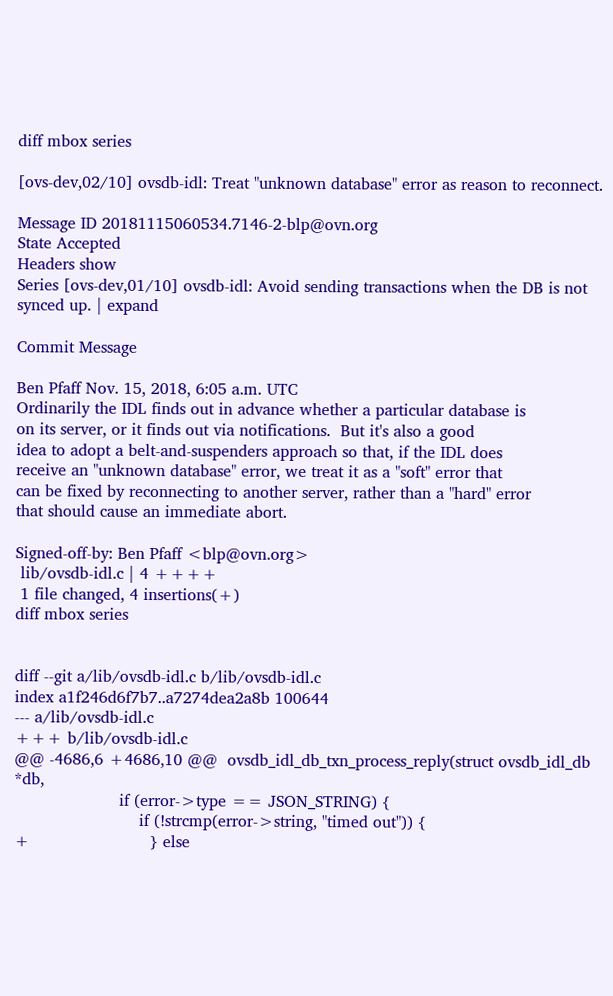diff mbox series

[ovs-dev,02/10] ovsdb-idl: Treat "unknown database" error as reason to reconnect.

Message ID 20181115060534.7146-2-blp@ovn.org
State Accepted
Headers show
Series [ovs-dev,01/10] ovsdb-idl: Avoid sending transactions when the DB is not synced up. | expand

Commit Message

Ben Pfaff Nov. 15, 2018, 6:05 a.m. UTC
Ordinarily the IDL finds out in advance whether a particular database is
on its server, or it finds out via notifications.  But it's also a good
idea to adopt a belt-and-suspenders approach so that, if the IDL does
receive an "unknown database" error, we treat it as a "soft" error that
can be fixed by reconnecting to another server, rather than a "hard" error
that should cause an immediate abort.

Signed-off-by: Ben Pfaff <blp@ovn.org>
 lib/ovsdb-idl.c | 4 ++++
 1 file changed, 4 insertions(+)
diff mbox series


diff --git a/lib/ovsdb-idl.c b/lib/ovsdb-idl.c
index a1f246d6f7b7..a7274dea2a8b 100644
--- a/lib/ovsdb-idl.c
+++ b/lib/ovsdb-idl.c
@@ -4686,6 +4686,10 @@  ovsdb_idl_db_txn_process_reply(struct ovsdb_idl_db *db,
                     if (error->type == JSON_STRING) {
                         if (!strcmp(error->string, "timed out")) {
+                        } else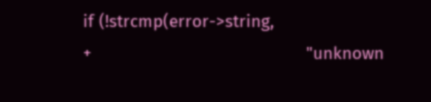if (!strcmp(error->string,
+                                           "unknown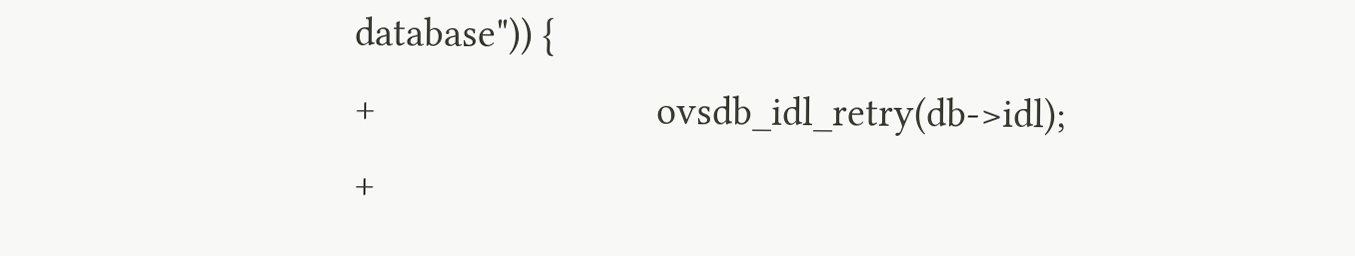database")) {
+                            ovsdb_idl_retry(db->idl);
+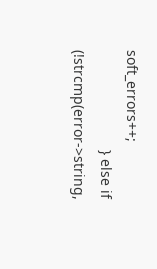soft_errors++;
                         } else if (!strcmp(error->string,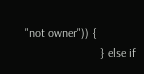"not owner")) {
                         } else if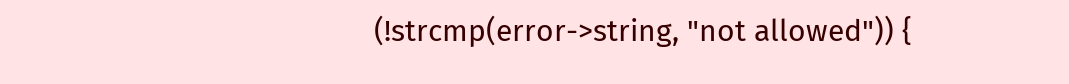(!strcmp(error->string, "not allowed")) {